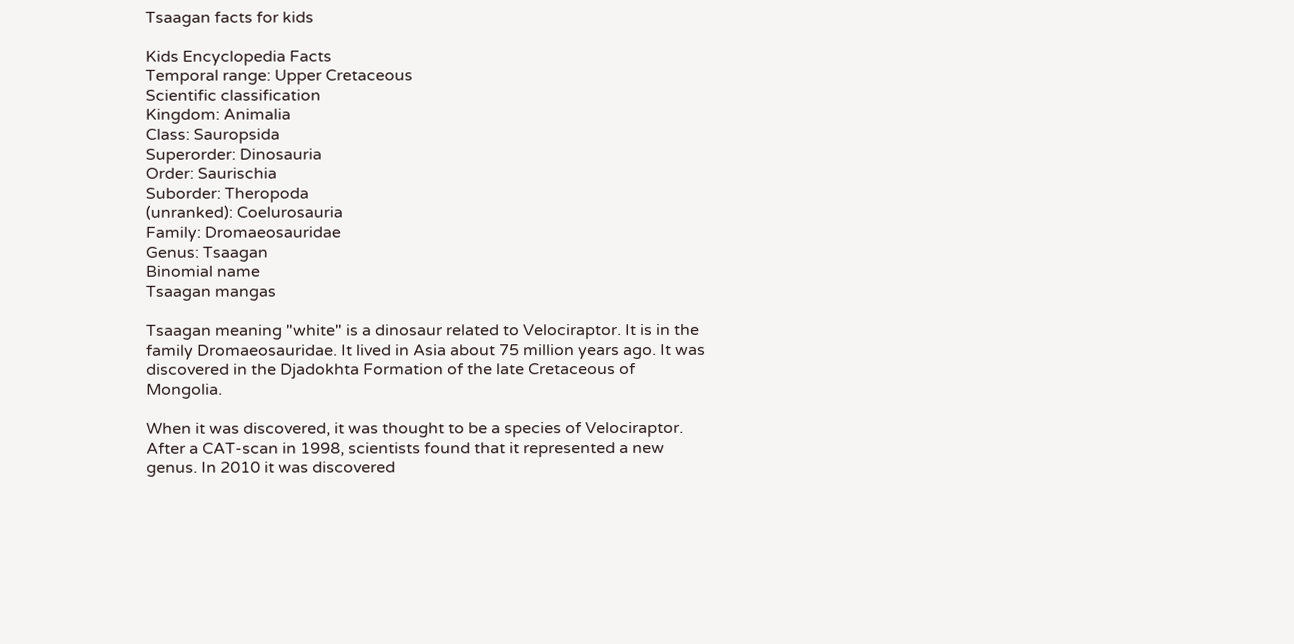Tsaagan facts for kids

Kids Encyclopedia Facts
Temporal range: Upper Cretaceous
Scientific classification
Kingdom: Animalia
Class: Sauropsida
Superorder: Dinosauria
Order: Saurischia
Suborder: Theropoda
(unranked): Coelurosauria
Family: Dromaeosauridae
Genus: Tsaagan
Binomial name
Tsaagan mangas

Tsaagan meaning "white" is a dinosaur related to Velociraptor. It is in the family Dromaeosauridae. It lived in Asia about 75 million years ago. It was discovered in the Djadokhta Formation of the late Cretaceous of Mongolia.

When it was discovered, it was thought to be a species of Velociraptor. After a CAT-scan in 1998, scientists found that it represented a new genus. In 2010 it was discovered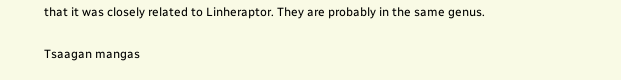that it was closely related to Linheraptor. They are probably in the same genus.

Tsaagan mangas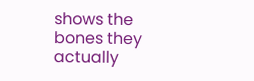shows the bones they actually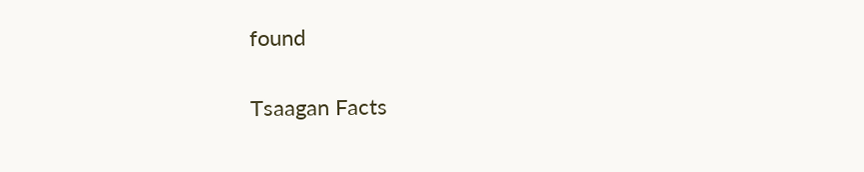found

Tsaagan Facts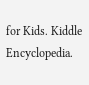for Kids. Kiddle Encyclopedia.